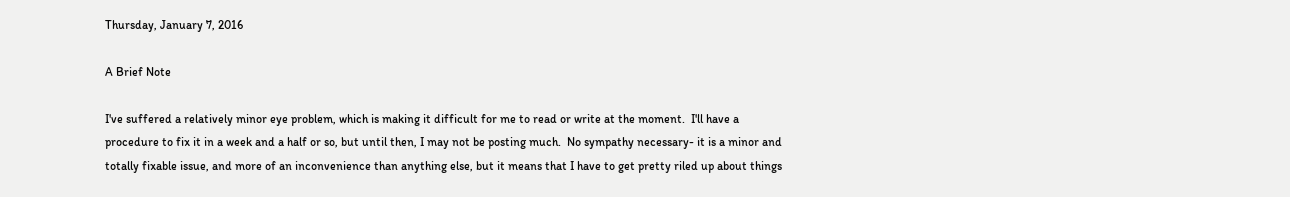Thursday, January 7, 2016

A Brief Note

I've suffered a relatively minor eye problem, which is making it difficult for me to read or write at the moment.  I'll have a procedure to fix it in a week and a half or so, but until then, I may not be posting much.  No sympathy necessary- it is a minor and totally fixable issue, and more of an inconvenience than anything else, but it means that I have to get pretty riled up about things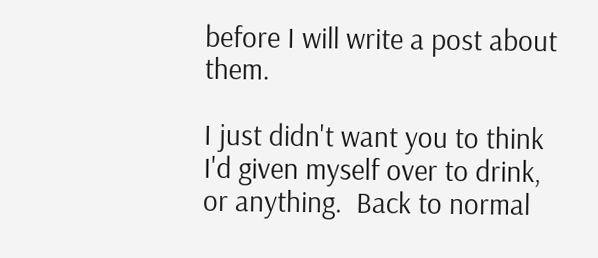before I will write a post about them.

I just didn't want you to think I'd given myself over to drink, or anything.  Back to normal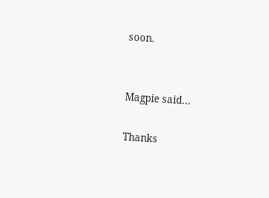soon.


Magpie said...

Thanks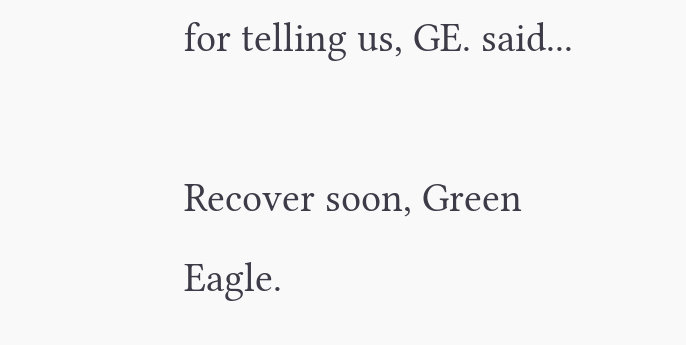for telling us, GE. said...

Recover soon, Green Eagle.